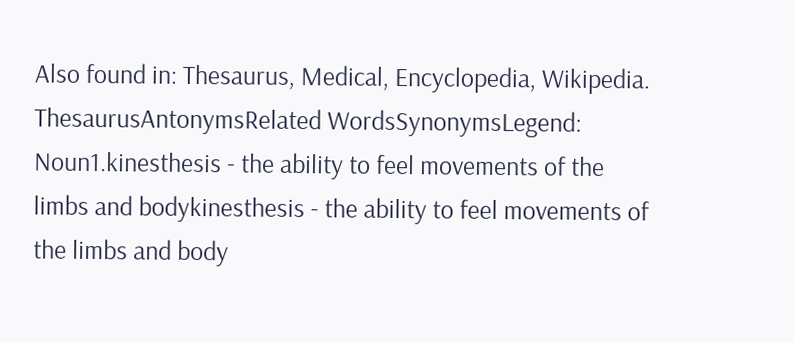Also found in: Thesaurus, Medical, Encyclopedia, Wikipedia.
ThesaurusAntonymsRelated WordsSynonymsLegend:
Noun1.kinesthesis - the ability to feel movements of the limbs and bodykinesthesis - the ability to feel movements of the limbs and body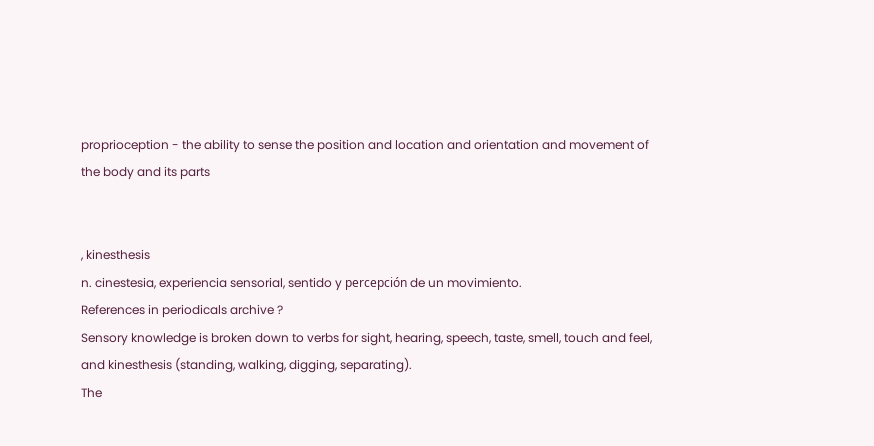proprioception - the ability to sense the position and location and orientation and movement of the body and its parts


, kinesthesis
n. cinestesia, experiencia sensorial, sentido y percepción de un movimiento.
References in periodicals archive ?
Sensory knowledge is broken down to verbs for sight, hearing, speech, taste, smell, touch and feel, and kinesthesis (standing, walking, digging, separating).
The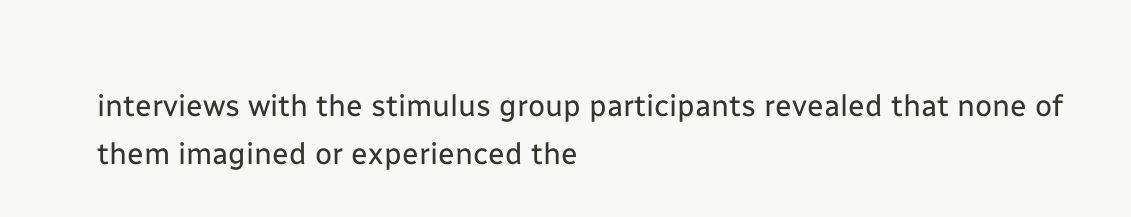interviews with the stimulus group participants revealed that none of them imagined or experienced the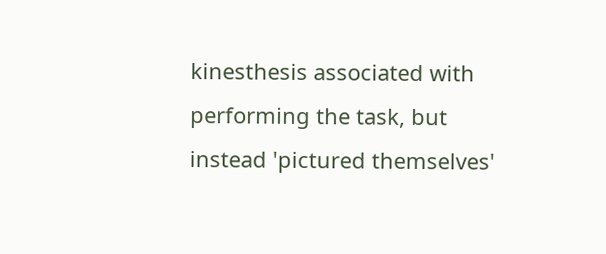kinesthesis associated with performing the task, but instead 'pictured themselves'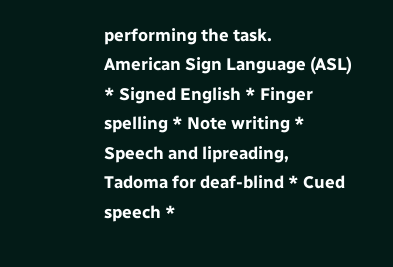performing the task.
American Sign Language (ASL) * Signed English * Finger spelling * Note writing * Speech and lipreading, Tadoma for deaf-blind * Cued speech *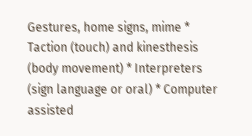Gestures, home signs, mime * Taction (touch) and kinesthesis (body movement) * Interpreters (sign language or oral) * Computer assisted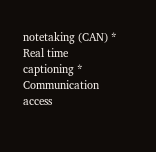notetaking (CAN) * Real time captioning * Communication access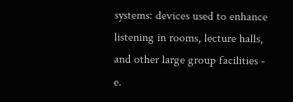systems: devices used to enhance listening in rooms, lecture halls, and other large group facilities - e.